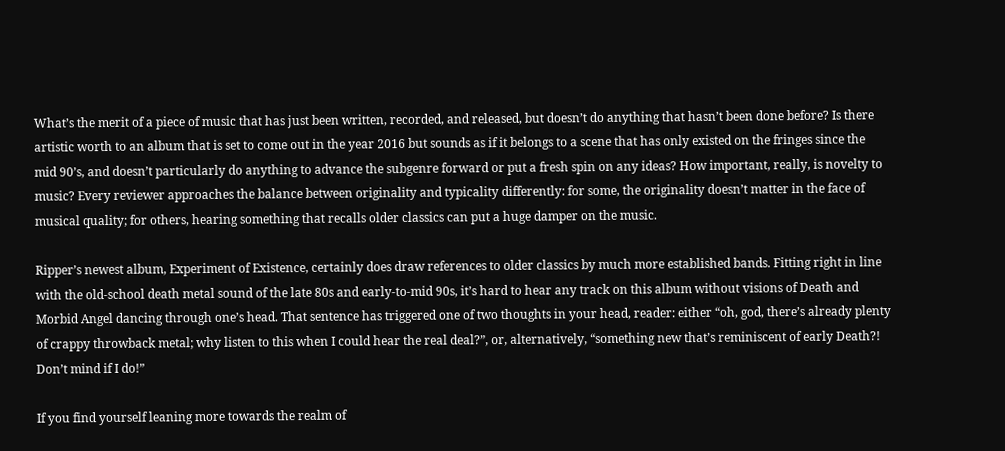What’s the merit of a piece of music that has just been written, recorded, and released, but doesn’t do anything that hasn’t been done before? Is there artistic worth to an album that is set to come out in the year 2016 but sounds as if it belongs to a scene that has only existed on the fringes since the mid 90’s, and doesn’t particularly do anything to advance the subgenre forward or put a fresh spin on any ideas? How important, really, is novelty to music? Every reviewer approaches the balance between originality and typicality differently: for some, the originality doesn’t matter in the face of musical quality; for others, hearing something that recalls older classics can put a huge damper on the music.

Ripper’s newest album, Experiment of Existence, certainly does draw references to older classics by much more established bands. Fitting right in line with the old-school death metal sound of the late 80s and early-to-mid 90s, it’s hard to hear any track on this album without visions of Death and Morbid Angel dancing through one’s head. That sentence has triggered one of two thoughts in your head, reader: either “oh, god, there’s already plenty of crappy throwback metal; why listen to this when I could hear the real deal?”, or, alternatively, “something new that’s reminiscent of early Death?! Don’t mind if I do!”

If you find yourself leaning more towards the realm of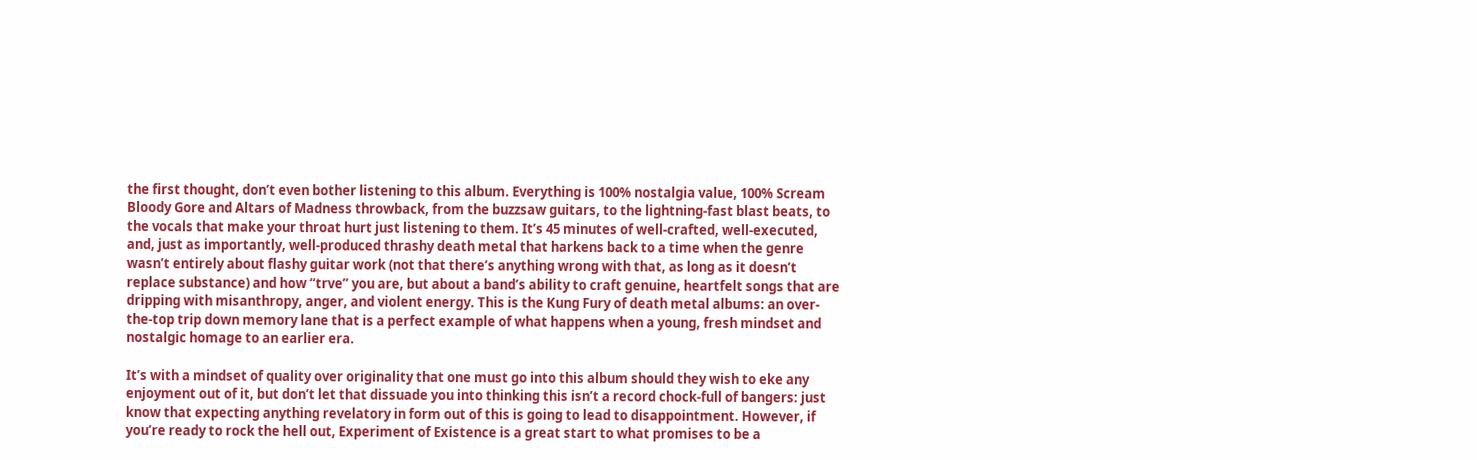the first thought, don’t even bother listening to this album. Everything is 100% nostalgia value, 100% Scream Bloody Gore and Altars of Madness throwback, from the buzzsaw guitars, to the lightning-fast blast beats, to the vocals that make your throat hurt just listening to them. It’s 45 minutes of well-crafted, well-executed, and, just as importantly, well-produced thrashy death metal that harkens back to a time when the genre wasn’t entirely about flashy guitar work (not that there’s anything wrong with that, as long as it doesn’t replace substance) and how “trve” you are, but about a band’s ability to craft genuine, heartfelt songs that are dripping with misanthropy, anger, and violent energy. This is the Kung Fury of death metal albums: an over-the-top trip down memory lane that is a perfect example of what happens when a young, fresh mindset and nostalgic homage to an earlier era.

It’s with a mindset of quality over originality that one must go into this album should they wish to eke any enjoyment out of it, but don’t let that dissuade you into thinking this isn’t a record chock-full of bangers: just know that expecting anything revelatory in form out of this is going to lead to disappointment. However, if you’re ready to rock the hell out, Experiment of Existence is a great start to what promises to be a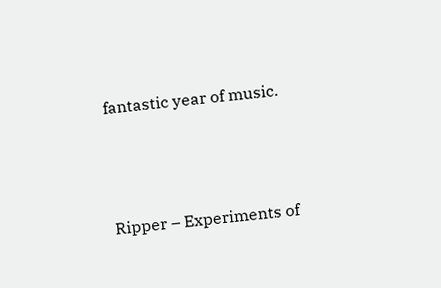fantastic year of music.



Ripper – Experiments of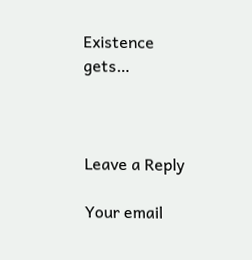Existence gets…



Leave a Reply

Your email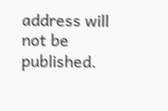address will not be published.